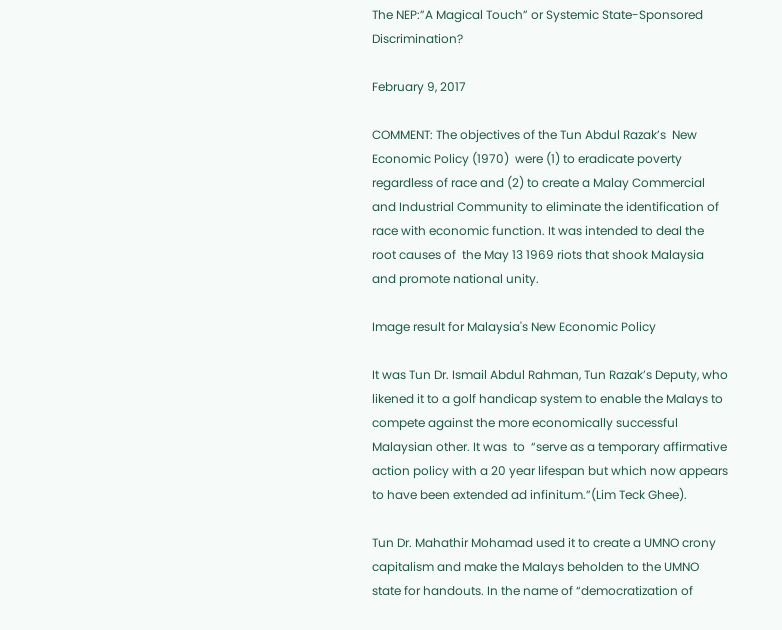The NEP:”A Magical Touch” or Systemic State-Sponsored Discrimination?

February 9, 2017

COMMENT: The objectives of the Tun Abdul Razak’s  New Economic Policy (1970)  were (1) to eradicate poverty regardless of race and (2) to create a Malay Commercial and Industrial Community to eliminate the identification of race with economic function. It was intended to deal the root causes of  the May 13 1969 riots that shook Malaysia and promote national unity.

Image result for Malaysia's New Economic Policy

It was Tun Dr. Ismail Abdul Rahman, Tun Razak’s Deputy, who likened it to a golf handicap system to enable the Malays to compete against the more economically successful Malaysian other. It was  to  “serve as a temporary affirmative action policy with a 20 year lifespan but which now appears to have been extended ad infinitum.”(Lim Teck Ghee).

Tun Dr. Mahathir Mohamad used it to create a UMNO crony capitalism and make the Malays beholden to the UMNO state for handouts. In the name of “democratization of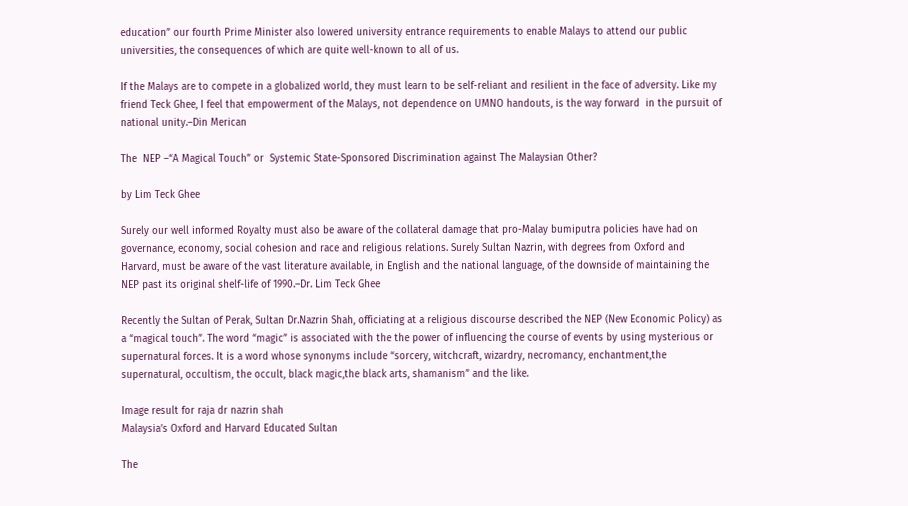education” our fourth Prime Minister also lowered university entrance requirements to enable Malays to attend our public universities, the consequences of which are quite well-known to all of us.

If the Malays are to compete in a globalized world, they must learn to be self-reliant and resilient in the face of adversity. Like my friend Teck Ghee, I feel that empowerment of the Malays, not dependence on UMNO handouts, is the way forward  in the pursuit of national unity.–Din Merican

The  NEP –“A Magical Touch” or  Systemic State-Sponsored Discrimination against The Malaysian Other?

by Lim Teck Ghee

Surely our well informed Royalty must also be aware of the collateral damage that pro-Malay bumiputra policies have had on governance, economy, social cohesion and race and religious relations. Surely Sultan Nazrin, with degrees from Oxford and Harvard, must be aware of the vast literature available, in English and the national language, of the downside of maintaining the NEP past its original shelf-life of 1990.–Dr. Lim Teck Ghee

Recently the Sultan of Perak, Sultan Dr.Nazrin Shah, officiating at a religious discourse described the NEP (New Economic Policy) as a “magical touch”. The word “magic” is associated with the the power of influencing the course of events by using mysterious or supernatural forces. It is a word whose synonyms include “sorcery, witchcraft, wizardry, necromancy, enchantment,the supernatural, occultism, the occult, black magic,the black arts, shamanism” and the like.

Image result for raja dr nazrin shah
Malaysia’s Oxford and Harvard Educated Sultan

The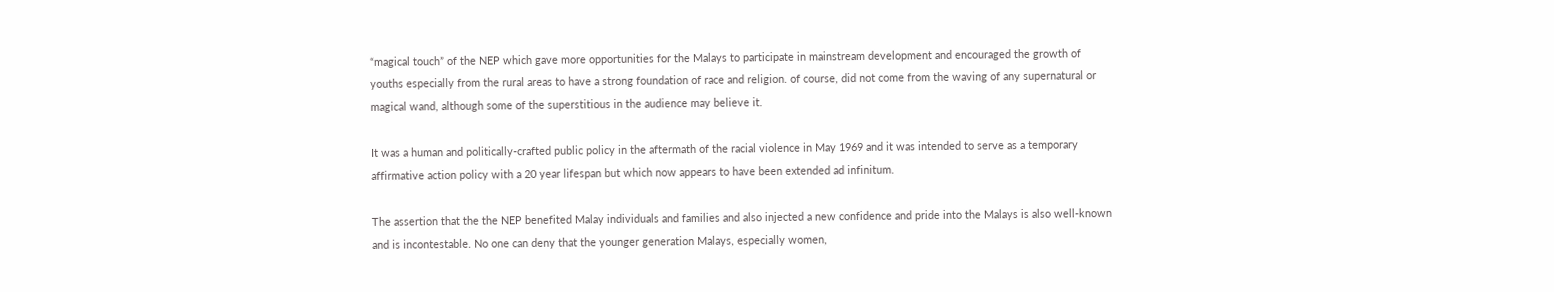“magical touch” of the NEP which gave more opportunities for the Malays to participate in mainstream development and encouraged the growth of youths especially from the rural areas to have a strong foundation of race and religion. of course, did not come from the waving of any supernatural or magical wand, although some of the superstitious in the audience may believe it.

It was a human and politically-crafted public policy in the aftermath of the racial violence in May 1969 and it was intended to serve as a temporary affirmative action policy with a 20 year lifespan but which now appears to have been extended ad infinitum.

The assertion that the the NEP benefited Malay individuals and families and also injected a new confidence and pride into the Malays is also well-known and is incontestable. No one can deny that the younger generation Malays, especially women,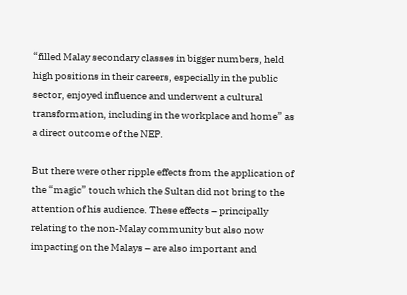“filled Malay secondary classes in bigger numbers, held high positions in their careers, especially in the public sector, enjoyed influence and underwent a cultural transformation, including in the workplace and home” as a direct outcome of the NEP.

But there were other ripple effects from the application of the “magic” touch which the Sultan did not bring to the attention of his audience. These effects – principally relating to the non-Malay community but also now impacting on the Malays – are also important and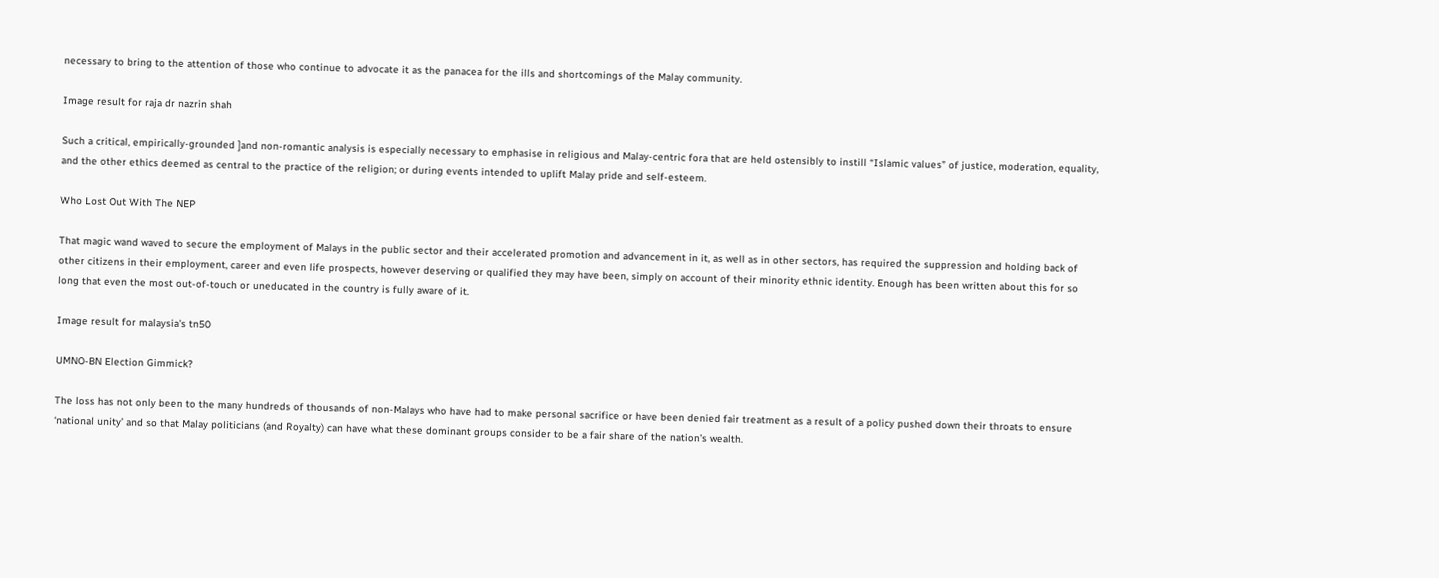necessary to bring to the attention of those who continue to advocate it as the panacea for the ills and shortcomings of the Malay community.

Image result for raja dr nazrin shah

Such a critical, empirically-grounded ]and non-romantic analysis is especially necessary to emphasise in religious and Malay-centric fora that are held ostensibly to instill “Islamic values” of justice, moderation, equality, and the other ethics deemed as central to the practice of the religion; or during events intended to uplift Malay pride and self-esteem.

Who Lost Out With The NEP

That magic wand waved to secure the employment of Malays in the public sector and their accelerated promotion and advancement in it, as well as in other sectors, has required the suppression and holding back of other citizens in their employment, career and even life prospects, however deserving or qualified they may have been, simply on account of their minority ethnic identity. Enough has been written about this for so long that even the most out-of-touch or uneducated in the country is fully aware of it.

Image result for malaysia's tn50

UMNO-BN Election Gimmick?

The loss has not only been to the many hundreds of thousands of non-Malays who have had to make personal sacrifice or have been denied fair treatment as a result of a policy pushed down their throats to ensure ‘national unity’ and so that Malay politicians (and Royalty) can have what these dominant groups consider to be a fair share of the nation’s wealth.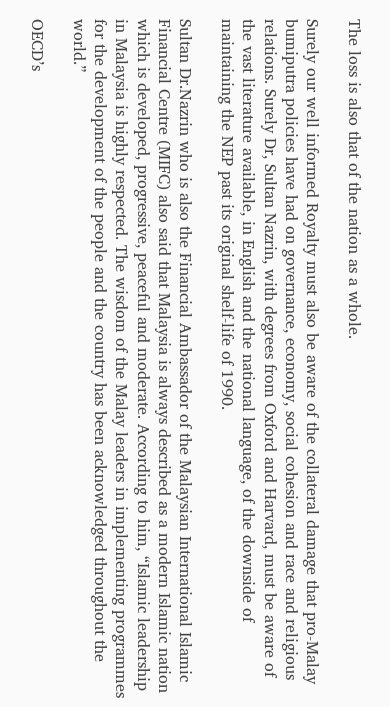The loss is also that of the nation as a whole.

Surely our well informed Royalty must also be aware of the collateral damage that pro-Malay bumiputra policies have had on governance, economy, social cohesion and race and religious relations. Surely Dr, Sultan Nazrin, with degrees from Oxford and Harvard, must be aware of the vast literature available, in English and the national language, of the downside of maintaining the NEP past its original shelf-life of 1990.

Sultan Dr.Nazrin who is also the Financial Ambassador of the Malaysian International Islamic Financial Centre (MIFC) also said that Malaysia is always described as a modern Islamic nation which is developed, progressive, peaceful and moderate. According to him, “Islamic leadership in Malaysia is highly respected. The wisdom of the Malay leaders in implementing programmes for the development of the people and the country has been acknowledged throughout the world.”

OECD’s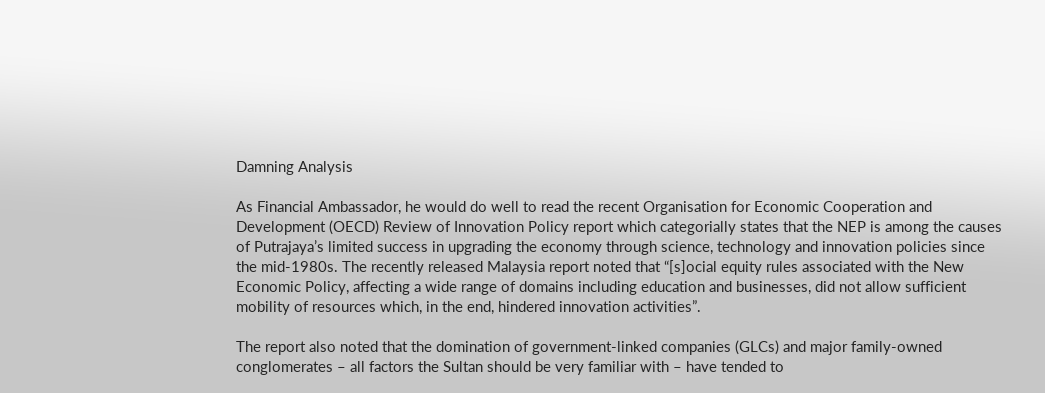Damning Analysis

As Financial Ambassador, he would do well to read the recent Organisation for Economic Cooperation and Development (OECD) Review of Innovation Policy report which categorially states that the NEP is among the causes of Putrajaya’s limited success in upgrading the economy through science, technology and innovation policies since the mid-1980s. The recently released Malaysia report noted that “[s]ocial equity rules associated with the New Economic Policy, affecting a wide range of domains including education and businesses, did not allow sufficient mobility of resources which, in the end, hindered innovation activities”.

The report also noted that the domination of government-linked companies (GLCs) and major family-owned conglomerates – all factors the Sultan should be very familiar with – have tended to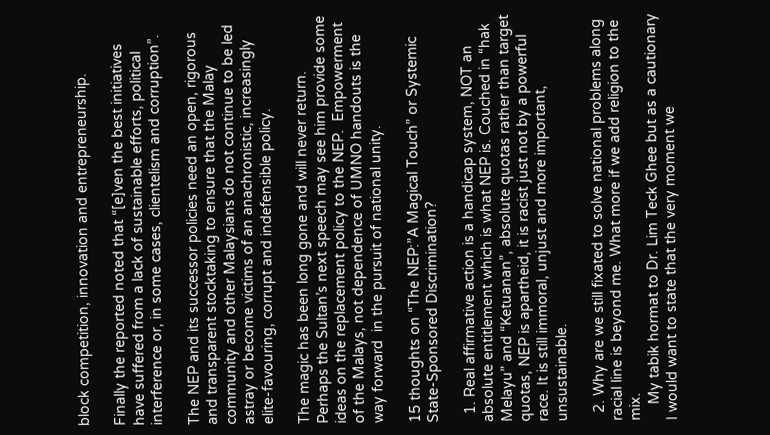block competition, innovation and entrepreneurship.

Finally the reported noted that “[e]ven the best initiatives have suffered from a lack of sustainable efforts, political interference or, in some cases, clientelism and corruption”.

The NEP and its successor policies need an open, rigorous and transparent stocktaking to ensure that the Malay community and other Malaysians do not continue to be led astray or become victims of an anachronistic, increasingly elite-favouring, corrupt and indefensible policy.

The magic has been long gone and will never return. Perhaps the Sultan’s next speech may see him provide some ideas on the replacement policy to the NEP.  Empowerment of the Malays, not dependence of UMNO handouts is the way forward  in the pursuit of national unity.

15 thoughts on “The NEP:”A Magical Touch” or Systemic State-Sponsored Discrimination?

  1. Real affirmative action is a handicap system, NOT an absolute entitlement which is what NEP is. Couched in “hak Melayu” and “Ketuanan”, absolute quotas rather than target quotas, NEP is apartheid, it is racist just not by a powerful race. It is still immoral, unjust and more important, unsustainable.

  2. Why are we still fixated to solve national problems along racial line is beyond me. What more if we add religion to the mix.
    My tabik hormat to Dr. Lim Teck Ghee but as a cautionary I would want to state that the very moment we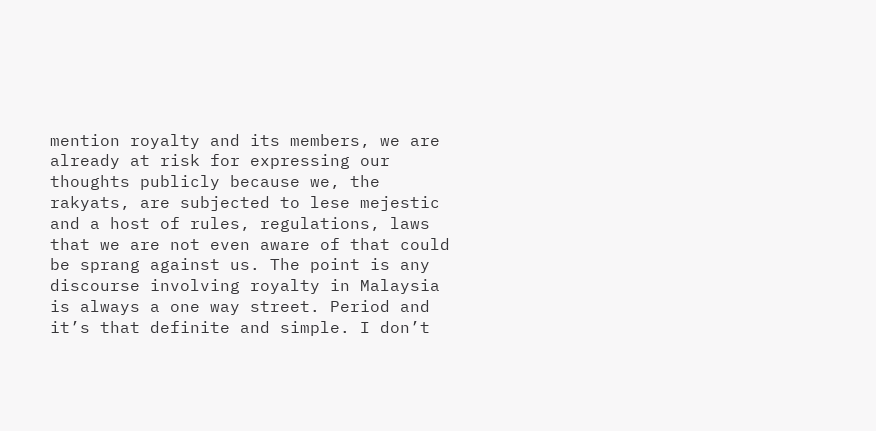mention royalty and its members, we are already at risk for expressing our thoughts publicly because we, the rakyats, are subjected to lese mejestic and a host of rules, regulations, laws that we are not even aware of that could be sprang against us. The point is any discourse involving royalty in Malaysia is always a one way street. Period and it’s that definite and simple. I don’t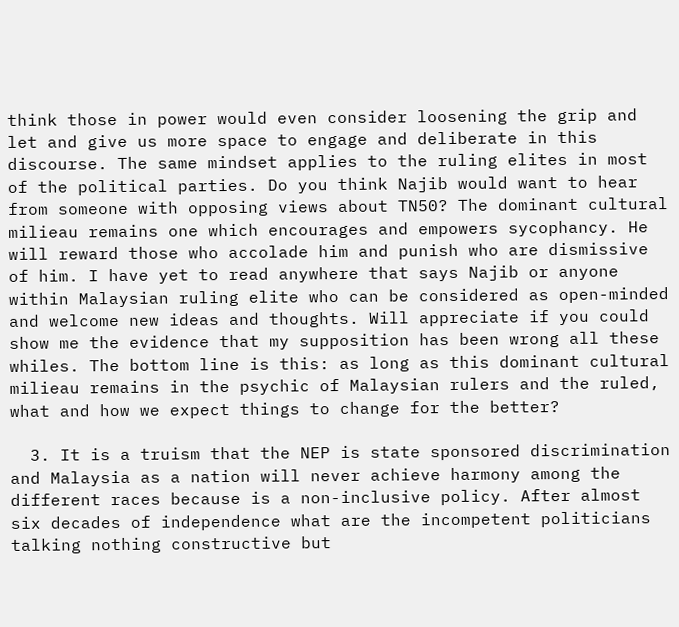think those in power would even consider loosening the grip and let and give us more space to engage and deliberate in this discourse. The same mindset applies to the ruling elites in most of the political parties. Do you think Najib would want to hear from someone with opposing views about TN50? The dominant cultural milieau remains one which encourages and empowers sycophancy. He will reward those who accolade him and punish who are dismissive of him. I have yet to read anywhere that says Najib or anyone within Malaysian ruling elite who can be considered as open-minded and welcome new ideas and thoughts. Will appreciate if you could show me the evidence that my supposition has been wrong all these whiles. The bottom line is this: as long as this dominant cultural milieau remains in the psychic of Malaysian rulers and the ruled, what and how we expect things to change for the better?

  3. It is a truism that the NEP is state sponsored discrimination and Malaysia as a nation will never achieve harmony among the different races because is a non-inclusive policy. After almost six decades of independence what are the incompetent politicians talking nothing constructive but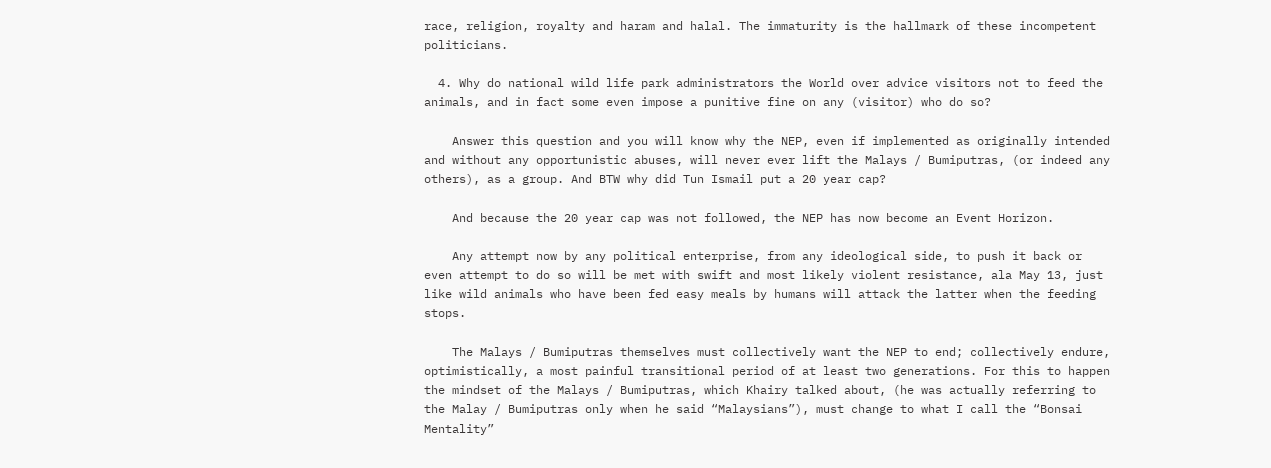race, religion, royalty and haram and halal. The immaturity is the hallmark of these incompetent politicians.

  4. Why do national wild life park administrators the World over advice visitors not to feed the animals, and in fact some even impose a punitive fine on any (visitor) who do so?

    Answer this question and you will know why the NEP, even if implemented as originally intended and without any opportunistic abuses, will never ever lift the Malays / Bumiputras, (or indeed any others), as a group. And BTW why did Tun Ismail put a 20 year cap?

    And because the 20 year cap was not followed, the NEP has now become an Event Horizon.

    Any attempt now by any political enterprise, from any ideological side, to push it back or even attempt to do so will be met with swift and most likely violent resistance, ala May 13, just like wild animals who have been fed easy meals by humans will attack the latter when the feeding stops.

    The Malays / Bumiputras themselves must collectively want the NEP to end; collectively endure, optimistically, a most painful transitional period of at least two generations. For this to happen the mindset of the Malays / Bumiputras, which Khairy talked about, (he was actually referring to the Malay / Bumiputras only when he said “Malaysians”), must change to what I call the “Bonsai Mentality”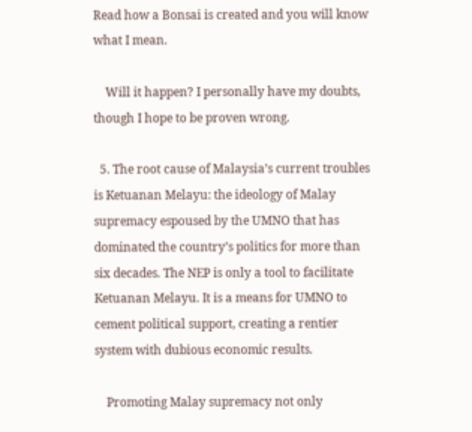Read how a Bonsai is created and you will know what I mean.

    Will it happen? I personally have my doubts, though I hope to be proven wrong.

  5. The root cause of Malaysia’s current troubles is Ketuanan Melayu: the ideology of Malay supremacy espoused by the UMNO that has dominated the country’s politics for more than six decades. The NEP is only a tool to facilitate Ketuanan Melayu. It is a means for UMNO to cement political support, creating a rentier system with dubious economic results.

    Promoting Malay supremacy not only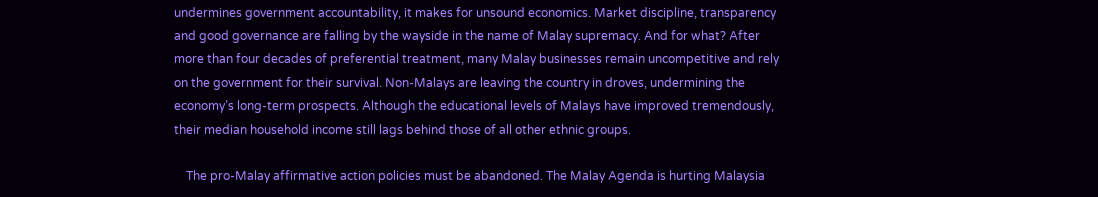undermines government accountability, it makes for unsound economics. Market discipline, transparency and good governance are falling by the wayside in the name of Malay supremacy. And for what? After more than four decades of preferential treatment, many Malay businesses remain uncompetitive and rely on the government for their survival. Non-Malays are leaving the country in droves, undermining the economy’s long-term prospects. Although the educational levels of Malays have improved tremendously, their median household income still lags behind those of all other ethnic groups.

    The pro-Malay affirmative action policies must be abandoned. The Malay Agenda is hurting Malaysia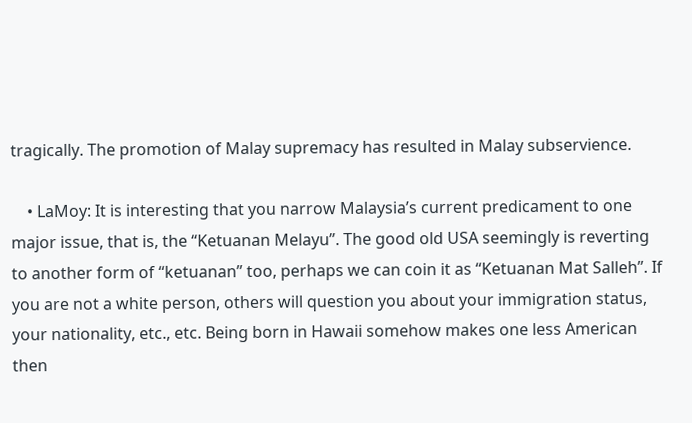tragically. The promotion of Malay supremacy has resulted in Malay subservience.

    • LaMoy: It is interesting that you narrow Malaysia’s current predicament to one major issue, that is, the “Ketuanan Melayu”. The good old USA seemingly is reverting to another form of “ketuanan” too, perhaps we can coin it as “Ketuanan Mat Salleh”. If you are not a white person, others will question you about your immigration status, your nationality, etc., etc. Being born in Hawaii somehow makes one less American then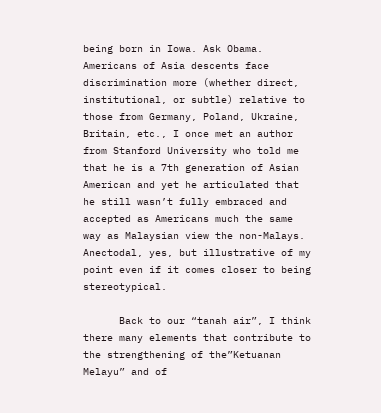being born in Iowa. Ask Obama. Americans of Asia descents face discrimination more (whether direct, institutional, or subtle) relative to those from Germany, Poland, Ukraine, Britain, etc., I once met an author from Stanford University who told me that he is a 7th generation of Asian American and yet he articulated that he still wasn’t fully embraced and accepted as Americans much the same way as Malaysian view the non-Malays. Anectodal, yes, but illustrative of my point even if it comes closer to being stereotypical.

      Back to our “tanah air”, I think there many elements that contribute to the strengthening of the”Ketuanan Melayu” and of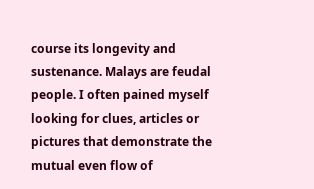course its longevity and sustenance. Malays are feudal people. I often pained myself looking for clues, articles or pictures that demonstrate the mutual even flow of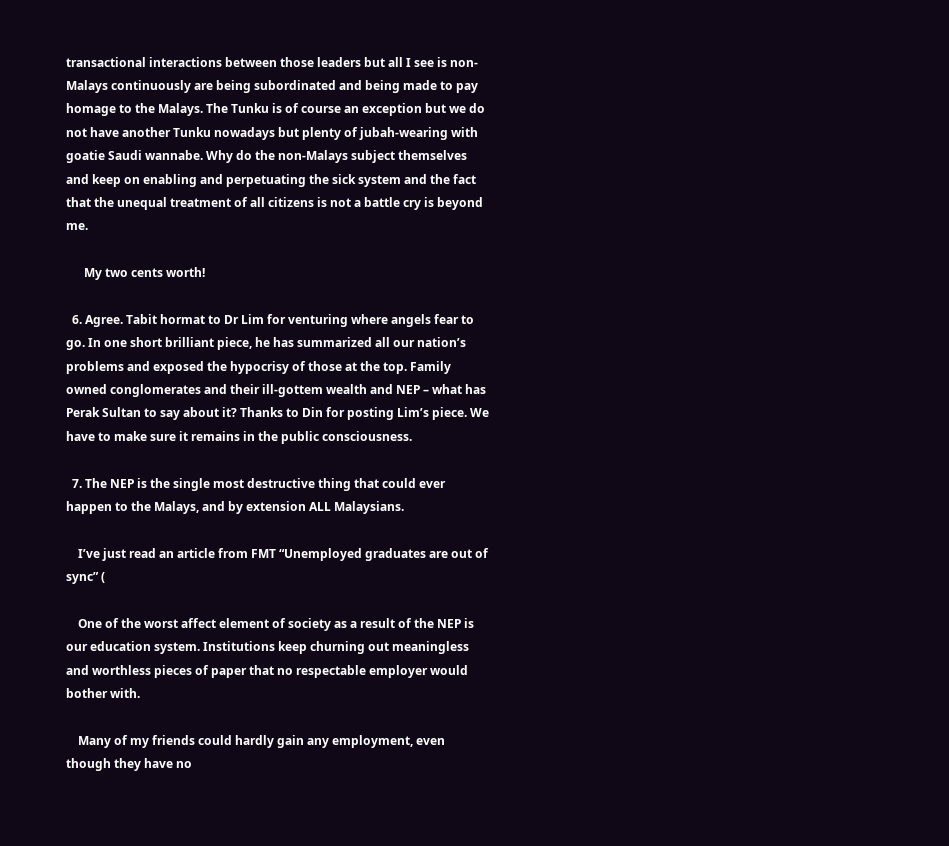transactional interactions between those leaders but all I see is non-Malays continuously are being subordinated and being made to pay homage to the Malays. The Tunku is of course an exception but we do not have another Tunku nowadays but plenty of jubah-wearing with goatie Saudi wannabe. Why do the non-Malays subject themselves and keep on enabling and perpetuating the sick system and the fact that the unequal treatment of all citizens is not a battle cry is beyond me.

      My two cents worth!

  6. Agree. Tabit hormat to Dr Lim for venturing where angels fear to go. In one short brilliant piece, he has summarized all our nation’s problems and exposed the hypocrisy of those at the top. Family owned conglomerates and their ill-gottem wealth and NEP – what has Perak Sultan to say about it? Thanks to Din for posting Lim’s piece. We have to make sure it remains in the public consciousness.

  7. The NEP is the single most destructive thing that could ever happen to the Malays, and by extension ALL Malaysians.

    I’ve just read an article from FMT “Unemployed graduates are out of sync” (

    One of the worst affect element of society as a result of the NEP is our education system. Institutions keep churning out meaningless and worthless pieces of paper that no respectable employer would bother with.

    Many of my friends could hardly gain any employment, even though they have no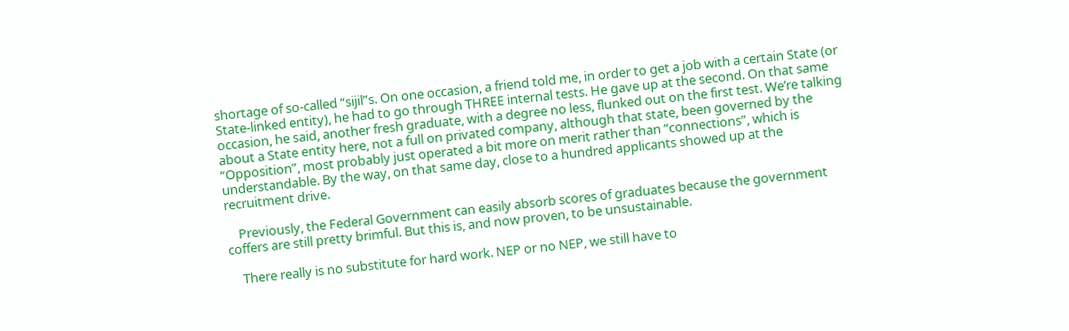shortage of so-called “sijil”s. On one occasion, a friend told me, in order to get a job with a certain State (or State-linked entity), he had to go through THREE internal tests. He gave up at the second. On that same occasion, he said, another fresh graduate, with a degree no less, flunked out on the first test. We’re talking about a State entity here, not a full on privated company, although that state, been governed by the “Opposition”, most probably just operated a bit more on merit rather than “connections”, which is understandable. By the way, on that same day, close to a hundred applicants showed up at the recruitment drive.

    Previously, the Federal Government can easily absorb scores of graduates because the government coffers are still pretty brimful. But this is, and now proven, to be unsustainable.

    There really is no substitute for hard work. NEP or no NEP, we still have to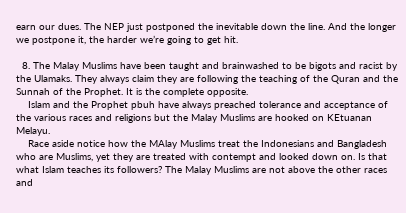earn our dues. The NEP just postponed the inevitable down the line. And the longer we postpone it, the harder we’re going to get hit.

  8. The Malay Muslims have been taught and brainwashed to be bigots and racist by the Ulamaks. They always claim they are following the teaching of the Quran and the Sunnah of the Prophet. It is the complete opposite.
    Islam and the Prophet pbuh have always preached tolerance and acceptance of the various races and religions but the Malay Muslims are hooked on KEtuanan Melayu.
    Race aside notice how the MAlay Muslims treat the Indonesians and Bangladesh who are Muslims, yet they are treated with contempt and looked down on. Is that what Islam teaches its followers? The Malay Muslims are not above the other races and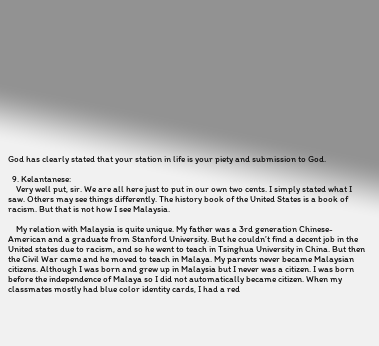God has clearly stated that your station in life is your piety and submission to God.

  9. Kelantanese:
    Very well put, sir. We are all here just to put in our own two cents. I simply stated what I saw. Others may see things differently. The history book of the United States is a book of racism. But that is not how I see Malaysia.

    My relation with Malaysia is quite unique. My father was a 3rd generation Chinese-American and a graduate from Stanford University. But he couldn’t find a decent job in the United states due to racism, and so he went to teach in Tsinghua University in China. But then the Civil War came and he moved to teach in Malaya. My parents never became Malaysian citizens. Although I was born and grew up in Malaysia but I never was a citizen. I was born before the independence of Malaya so I did not automatically became citizen. When my classmates mostly had blue color identity cards, I had a red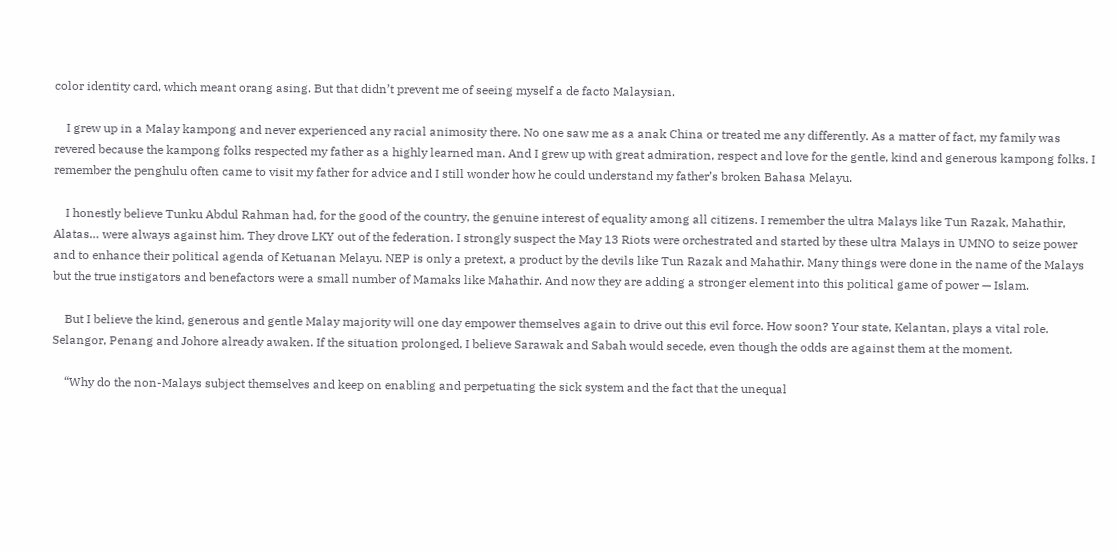color identity card, which meant orang asing. But that didn’t prevent me of seeing myself a de facto Malaysian.

    I grew up in a Malay kampong and never experienced any racial animosity there. No one saw me as a anak China or treated me any differently. As a matter of fact, my family was revered because the kampong folks respected my father as a highly learned man. And I grew up with great admiration, respect and love for the gentle, kind and generous kampong folks. I remember the penghulu often came to visit my father for advice and I still wonder how he could understand my father’s broken Bahasa Melayu.

    I honestly believe Tunku Abdul Rahman had, for the good of the country, the genuine interest of equality among all citizens. I remember the ultra Malays like Tun Razak, Mahathir, Alatas… were always against him. They drove LKY out of the federation. I strongly suspect the May 13 Riots were orchestrated and started by these ultra Malays in UMNO to seize power and to enhance their political agenda of Ketuanan Melayu. NEP is only a pretext, a product by the devils like Tun Razak and Mahathir. Many things were done in the name of the Malays but the true instigators and benefactors were a small number of Mamaks like Mahathir. And now they are adding a stronger element into this political game of power — Islam.

    But I believe the kind, generous and gentle Malay majority will one day empower themselves again to drive out this evil force. How soon? Your state, Kelantan, plays a vital role. Selangor, Penang and Johore already awaken. If the situation prolonged, I believe Sarawak and Sabah would secede, even though the odds are against them at the moment.

    “Why do the non-Malays subject themselves and keep on enabling and perpetuating the sick system and the fact that the unequal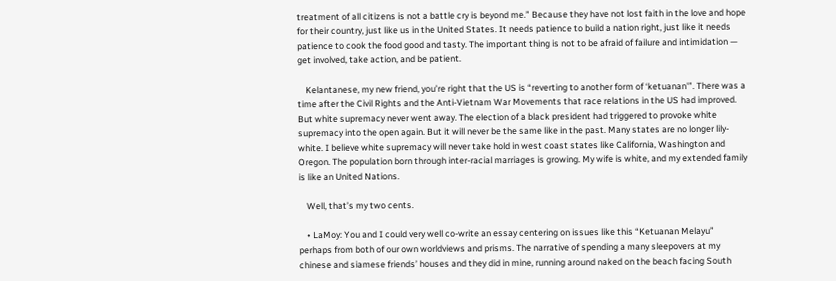treatment of all citizens is not a battle cry is beyond me.” Because they have not lost faith in the love and hope for their country, just like us in the United States. It needs patience to build a nation right, just like it needs patience to cook the food good and tasty. The important thing is not to be afraid of failure and intimidation — get involved, take action, and be patient.

    Kelantanese, my new friend, you’re right that the US is “reverting to another form of ‘ketuanan'”. There was a time after the Civil Rights and the Anti-Vietnam War Movements that race relations in the US had improved. But white supremacy never went away. The election of a black president had triggered to provoke white supremacy into the open again. But it will never be the same like in the past. Many states are no longer lily-white. I believe white supremacy will never take hold in west coast states like California, Washington and Oregon. The population born through inter-racial marriages is growing. My wife is white, and my extended family is like an United Nations.

    Well, that’s my two cents.

    • LaMoy: You and I could very well co-write an essay centering on issues like this “Ketuanan Melayu” perhaps from both of our own worldviews and prisms. The narrative of spending a many sleepovers at my chinese and siamese friends’ houses and they did in mine, running around naked on the beach facing South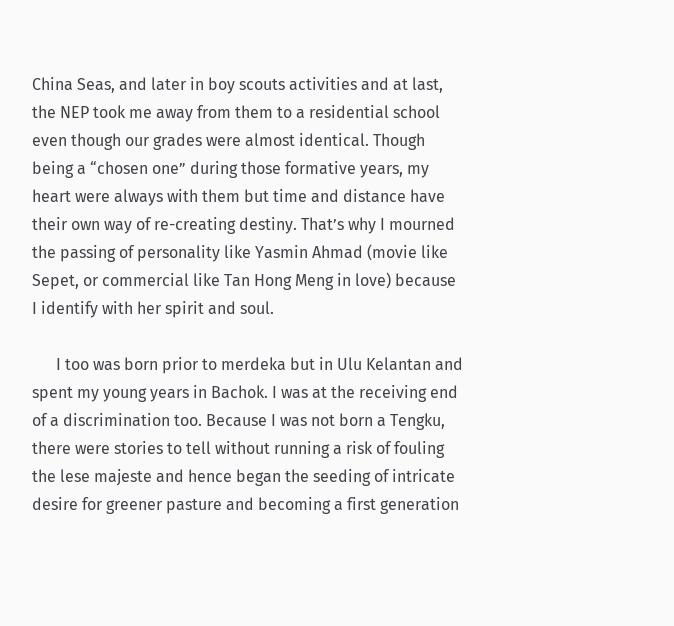China Seas, and later in boy scouts activities and at last, the NEP took me away from them to a residential school even though our grades were almost identical. Though being a “chosen one” during those formative years, my heart were always with them but time and distance have their own way of re-creating destiny. That’s why I mourned the passing of personality like Yasmin Ahmad (movie like Sepet, or commercial like Tan Hong Meng in love) because I identify with her spirit and soul.

      I too was born prior to merdeka but in Ulu Kelantan and spent my young years in Bachok. I was at the receiving end of a discrimination too. Because I was not born a Tengku, there were stories to tell without running a risk of fouling the lese majeste and hence began the seeding of intricate desire for greener pasture and becoming a first generation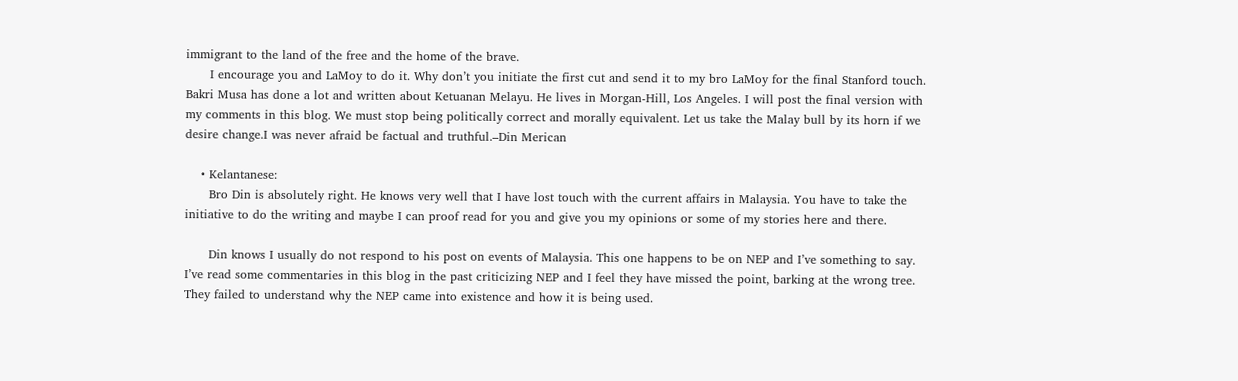immigrant to the land of the free and the home of the brave.
      I encourage you and LaMoy to do it. Why don’t you initiate the first cut and send it to my bro LaMoy for the final Stanford touch. Bakri Musa has done a lot and written about Ketuanan Melayu. He lives in Morgan-Hill, Los Angeles. I will post the final version with my comments in this blog. We must stop being politically correct and morally equivalent. Let us take the Malay bull by its horn if we desire change.I was never afraid be factual and truthful.–Din Merican

    • Kelantanese:
      Bro Din is absolutely right. He knows very well that I have lost touch with the current affairs in Malaysia. You have to take the initiative to do the writing and maybe I can proof read for you and give you my opinions or some of my stories here and there.

      Din knows I usually do not respond to his post on events of Malaysia. This one happens to be on NEP and I’ve something to say. I’ve read some commentaries in this blog in the past criticizing NEP and I feel they have missed the point, barking at the wrong tree. They failed to understand why the NEP came into existence and how it is being used.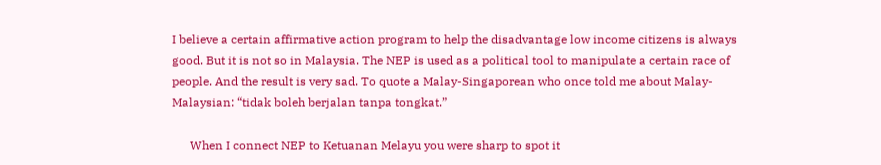I believe a certain affirmative action program to help the disadvantage low income citizens is always good. But it is not so in Malaysia. The NEP is used as a political tool to manipulate a certain race of people. And the result is very sad. To quote a Malay-Singaporean who once told me about Malay-Malaysian: “tidak boleh berjalan tanpa tongkat.”

      When I connect NEP to Ketuanan Melayu you were sharp to spot it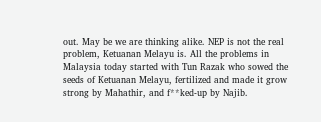out. May be we are thinking alike. NEP is not the real problem, Ketuanan Melayu is. All the problems in Malaysia today started with Tun Razak who sowed the seeds of Ketuanan Melayu, fertilized and made it grow strong by Mahathir, and f**ked-up by Najib.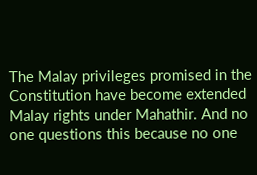The Malay privileges promised in the Constitution have become extended Malay rights under Mahathir. And no one questions this because no one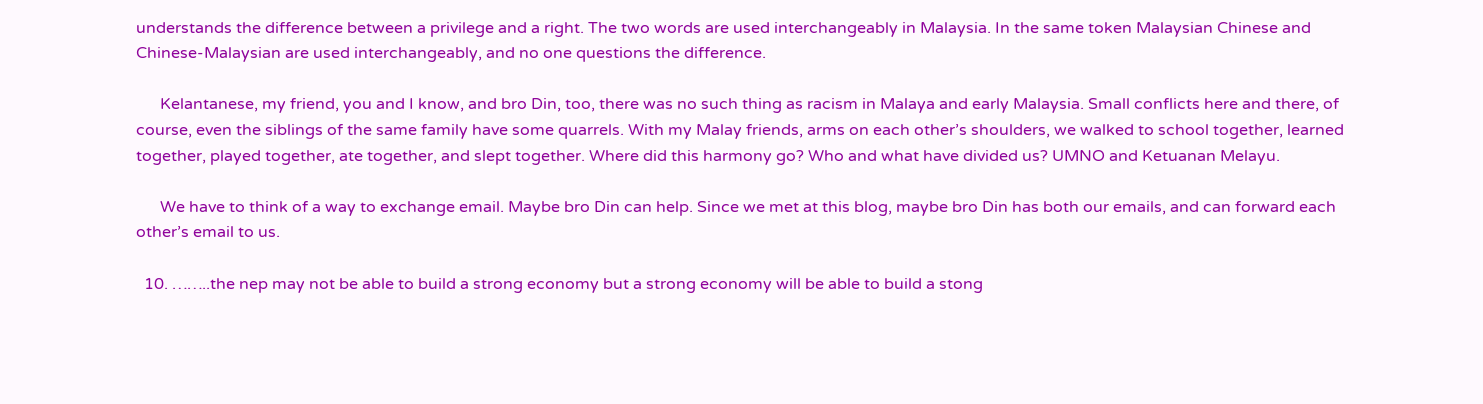understands the difference between a privilege and a right. The two words are used interchangeably in Malaysia. In the same token Malaysian Chinese and Chinese-Malaysian are used interchangeably, and no one questions the difference.

      Kelantanese, my friend, you and I know, and bro Din, too, there was no such thing as racism in Malaya and early Malaysia. Small conflicts here and there, of course, even the siblings of the same family have some quarrels. With my Malay friends, arms on each other’s shoulders, we walked to school together, learned together, played together, ate together, and slept together. Where did this harmony go? Who and what have divided us? UMNO and Ketuanan Melayu.

      We have to think of a way to exchange email. Maybe bro Din can help. Since we met at this blog, maybe bro Din has both our emails, and can forward each other’s email to us.

  10. ……..the nep may not be able to build a strong economy but a strong economy will be able to build a stong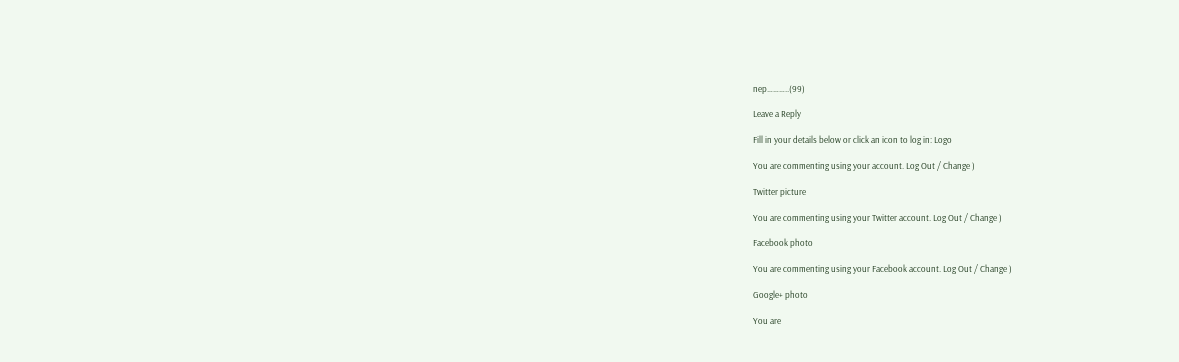nep………..(99)

Leave a Reply

Fill in your details below or click an icon to log in: Logo

You are commenting using your account. Log Out / Change )

Twitter picture

You are commenting using your Twitter account. Log Out / Change )

Facebook photo

You are commenting using your Facebook account. Log Out / Change )

Google+ photo

You are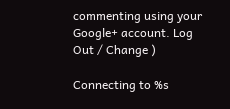commenting using your Google+ account. Log Out / Change )

Connecting to %s